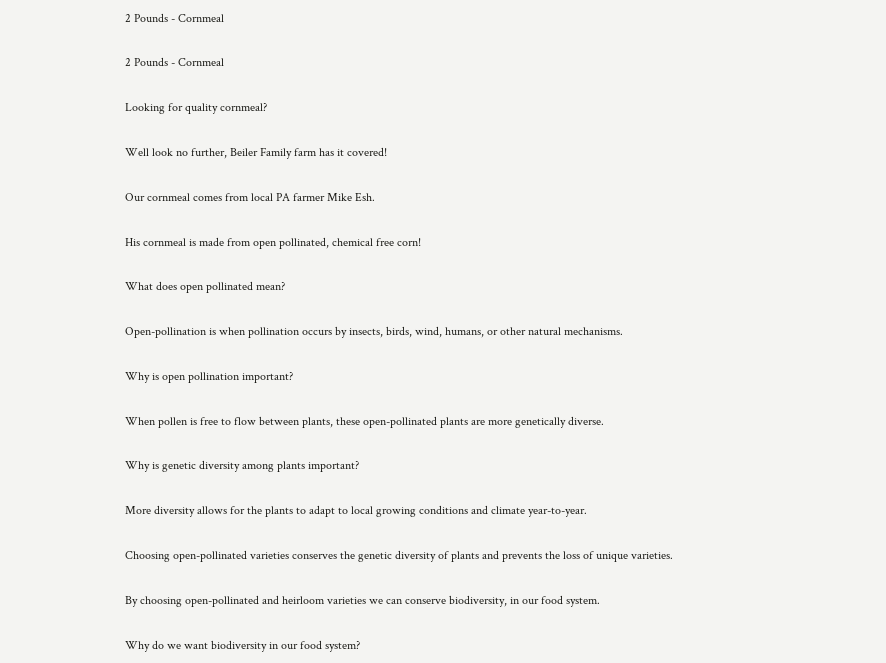2 Pounds - Cornmeal

2 Pounds - Cornmeal

Looking for quality cornmeal?

Well look no further, Beiler Family farm has it covered!

Our cornmeal comes from local PA farmer Mike Esh.

His cornmeal is made from open pollinated, chemical free corn!

What does open pollinated mean?

Open-pollination is when pollination occurs by insects, birds, wind, humans, or other natural mechanisms.

Why is open pollination important?

When pollen is free to flow between plants, these open-pollinated plants are more genetically diverse.

Why is genetic diversity among plants important?

More diversity allows for the plants to adapt to local growing conditions and climate year-to-year.

Choosing open-pollinated varieties conserves the genetic diversity of plants and prevents the loss of unique varieties.

By choosing open-pollinated and heirloom varieties we can conserve biodiversity, in our food system.

Why do we want biodiversity in our food system?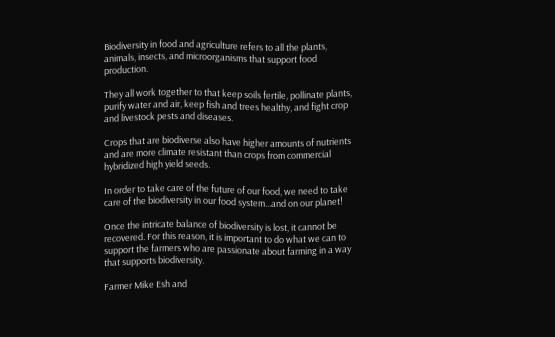Biodiversity in food and agriculture refers to all the plants, animals, insects, and microorganisms that support food production.

They all work together to that keep soils fertile, pollinate plants, purify water and air, keep fish and trees healthy, and fight crop and livestock pests and diseases.

Crops that are biodiverse also have higher amounts of nutrients and are more climate resistant than crops from commercial hybridized high yield seeds.

In order to take care of the future of our food, we need to take care of the biodiversity in our food system...and on our planet!

Once the intricate balance of biodiversity is lost, it cannot be recovered. For this reason, it is important to do what we can to support the farmers who are passionate about farming in a way that supports biodiversity.

Farmer Mike Esh and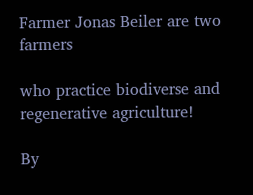Farmer Jonas Beiler are two farmers

who practice biodiverse and regenerative agriculture!

By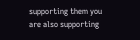supporting them you are also supporting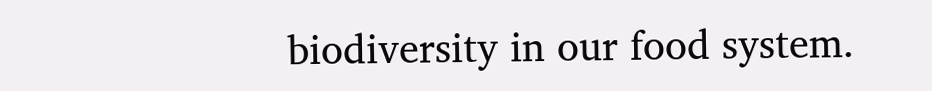biodiversity in our food system.